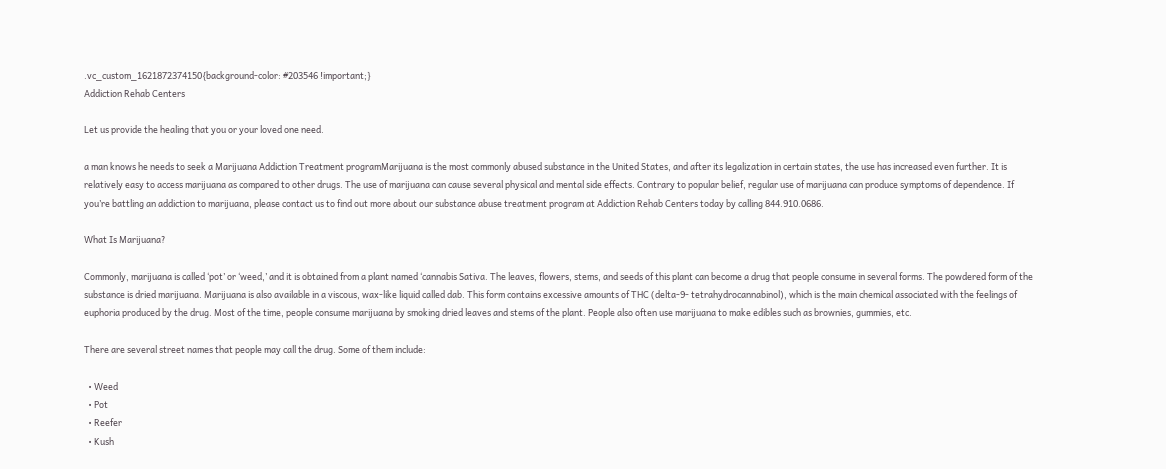.vc_custom_1621872374150{background-color: #203546 !important;}
Addiction Rehab Centers

Let us provide the healing that you or your loved one need.

a man knows he needs to seek a Marijuana Addiction Treatment programMarijuana is the most commonly abused substance in the United States, and after its legalization in certain states, the use has increased even further. It is relatively easy to access marijuana as compared to other drugs. The use of marijuana can cause several physical and mental side effects. Contrary to popular belief, regular use of marijuana can produce symptoms of dependence. If you’re battling an addiction to marijuana, please contact us to find out more about our substance abuse treatment program at Addiction Rehab Centers today by calling 844.910.0686.

What Is Marijuana?

Commonly, marijuana is called ‘pot’ or ‘weed,’ and it is obtained from a plant named ‘cannabis Sativa. The leaves, flowers, stems, and seeds of this plant can become a drug that people consume in several forms. The powdered form of the substance is dried marijuana. Marijuana is also available in a viscous, wax-like liquid called dab. This form contains excessive amounts of THC (delta-9- tetrahydrocannabinol), which is the main chemical associated with the feelings of euphoria produced by the drug. Most of the time, people consume marijuana by smoking dried leaves and stems of the plant. People also often use marijuana to make edibles such as brownies, gummies, etc.

There are several street names that people may call the drug. Some of them include:

  • Weed
  • Pot
  • Reefer
  • Kush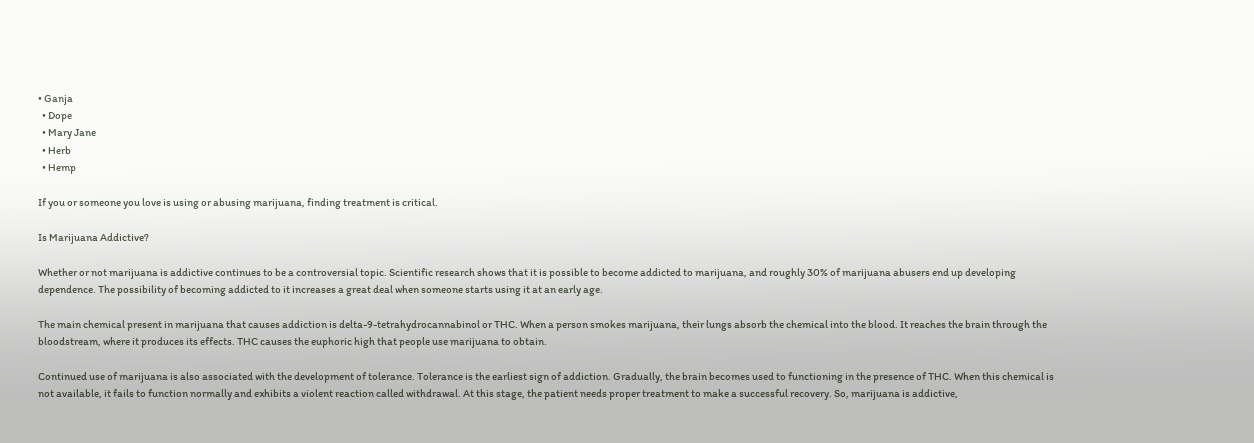• Ganja
  • Dope
  • Mary Jane
  • Herb
  • Hemp

If you or someone you love is using or abusing marijuana, finding treatment is critical.

Is Marijuana Addictive?

Whether or not marijuana is addictive continues to be a controversial topic. Scientific research shows that it is possible to become addicted to marijuana, and roughly 30% of marijuana abusers end up developing dependence. The possibility of becoming addicted to it increases a great deal when someone starts using it at an early age.

The main chemical present in marijuana that causes addiction is delta-9-tetrahydrocannabinol or THC. When a person smokes marijuana, their lungs absorb the chemical into the blood. It reaches the brain through the bloodstream, where it produces its effects. THC causes the euphoric high that people use marijuana to obtain.

Continued use of marijuana is also associated with the development of tolerance. Tolerance is the earliest sign of addiction. Gradually, the brain becomes used to functioning in the presence of THC. When this chemical is not available, it fails to function normally and exhibits a violent reaction called withdrawal. At this stage, the patient needs proper treatment to make a successful recovery. So, marijuana is addictive,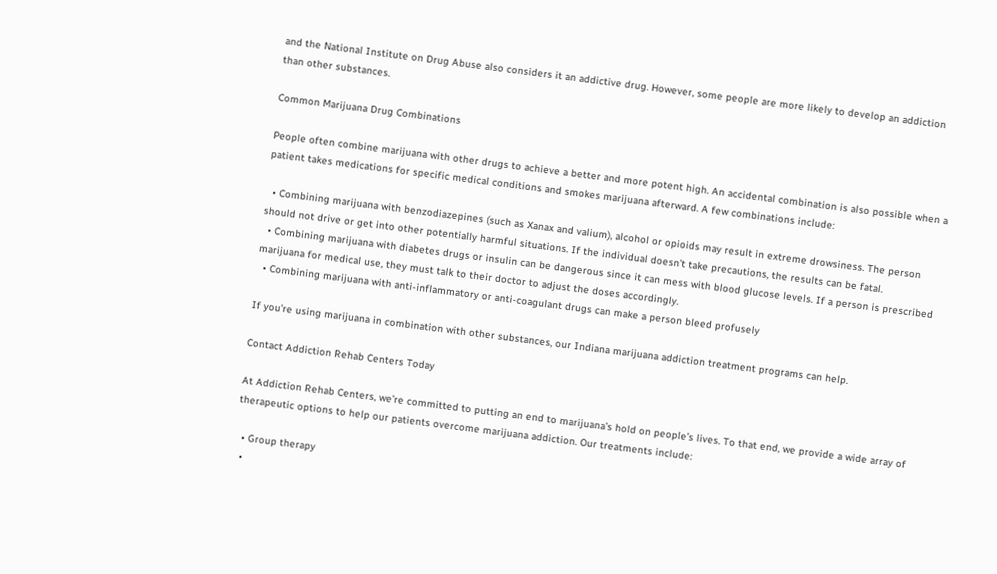and the National Institute on Drug Abuse also considers it an addictive drug. However, some people are more likely to develop an addiction than other substances.

Common Marijuana Drug Combinations

People often combine marijuana with other drugs to achieve a better and more potent high. An accidental combination is also possible when a patient takes medications for specific medical conditions and smokes marijuana afterward. A few combinations include:

  • Combining marijuana with benzodiazepines (such as Xanax and valium), alcohol or opioids may result in extreme drowsiness. The person should not drive or get into other potentially harmful situations. If the individual doesn’t take precautions, the results can be fatal.
  • Combining marijuana with diabetes drugs or insulin can be dangerous since it can mess with blood glucose levels. If a person is prescribed marijuana for medical use, they must talk to their doctor to adjust the doses accordingly.
  • Combining marijuana with anti-inflammatory or anti-coagulant drugs can make a person bleed profusely

If you’re using marijuana in combination with other substances, our Indiana marijuana addiction treatment programs can help.

Contact Addiction Rehab Centers Today

At Addiction Rehab Centers, we’re committed to putting an end to marijuana’s hold on people’s lives. To that end, we provide a wide array of therapeutic options to help our patients overcome marijuana addiction. Our treatments include:

  • Group therapy
  •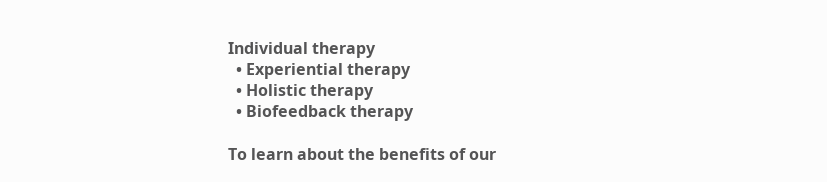Individual therapy
  • Experiential therapy
  • Holistic therapy
  • Biofeedback therapy

To learn about the benefits of our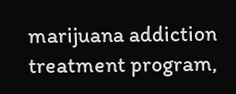marijuana addiction treatment program,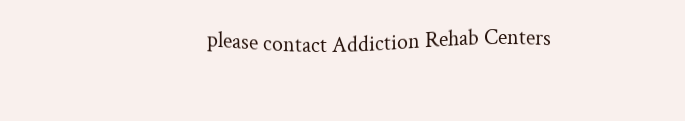please contact Addiction Rehab Centers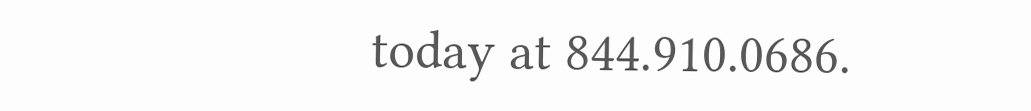today at 844.910.0686.